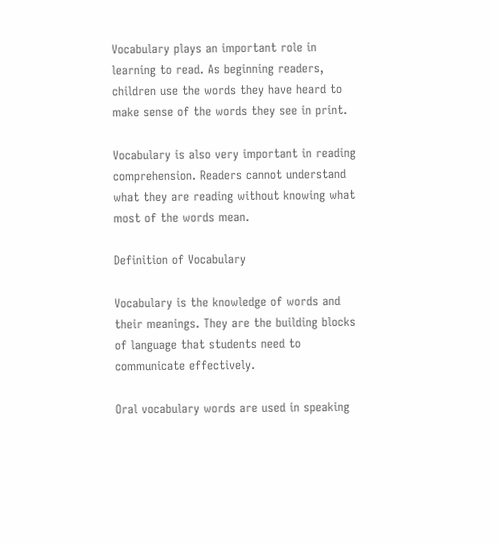Vocabulary plays an important role in learning to read. As beginning readers, children use the words they have heard to make sense of the words they see in print.

Vocabulary is also very important in reading comprehension. Readers cannot understand what they are reading without knowing what most of the words mean.

Definition of Vocabulary

Vocabulary is the knowledge of words and their meanings. They are the building blocks of language that students need to communicate effectively.

Oral vocabulary words are used in speaking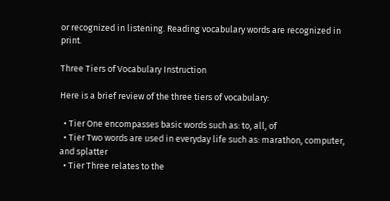or recognized in listening. Reading vocabulary words are recognized in print.

Three Tiers of Vocabulary Instruction

Here is a brief review of the three tiers of vocabulary:

  • Tier One encompasses basic words such as: to, all, of
  • Tier Two words are used in everyday life such as: marathon, computer, and splatter
  • Tier Three relates to the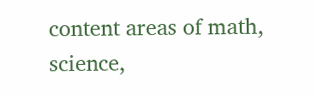content areas of math, science,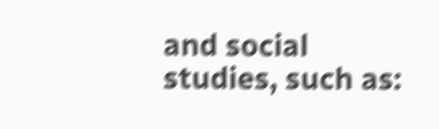and social studies, such as: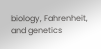biology, Fahrenheit, and genetics